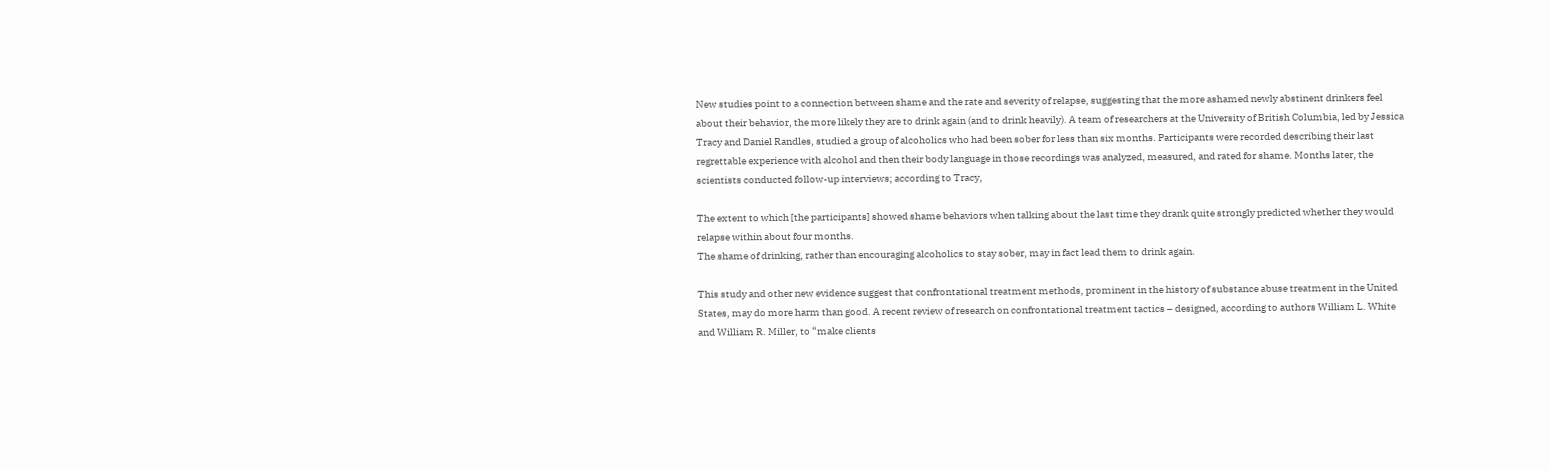New studies point to a connection between shame and the rate and severity of relapse, suggesting that the more ashamed newly abstinent drinkers feel about their behavior, the more likely they are to drink again (and to drink heavily). A team of researchers at the University of British Columbia, led by Jessica Tracy and Daniel Randles, studied a group of alcoholics who had been sober for less than six months. Participants were recorded describing their last regrettable experience with alcohol and then their body language in those recordings was analyzed, measured, and rated for shame. Months later, the scientists conducted follow-up interviews; according to Tracy,

The extent to which [the participants] showed shame behaviors when talking about the last time they drank quite strongly predicted whether they would relapse within about four months.
The shame of drinking, rather than encouraging alcoholics to stay sober, may in fact lead them to drink again.

This study and other new evidence suggest that confrontational treatment methods, prominent in the history of substance abuse treatment in the United States, may do more harm than good. A recent review of research on confrontational treatment tactics – designed, according to authors William L. White and William R. Miller, to “make clients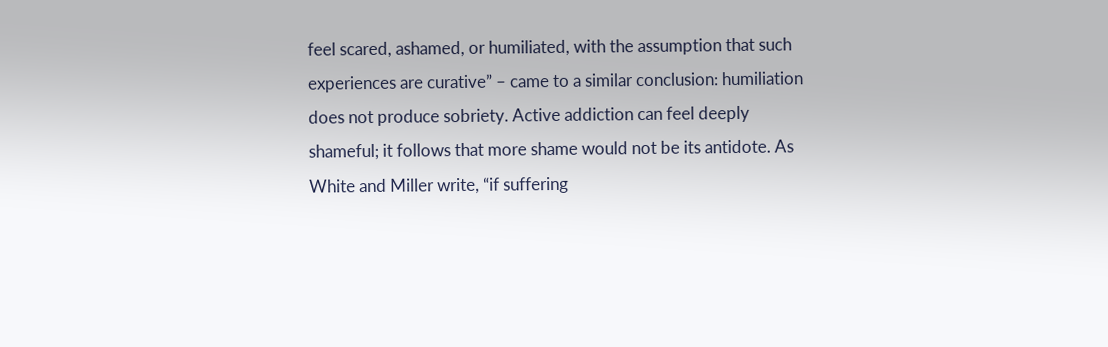feel scared, ashamed, or humiliated, with the assumption that such experiences are curative” – came to a similar conclusion: humiliation does not produce sobriety. Active addiction can feel deeply shameful; it follows that more shame would not be its antidote. As White and Miller write, “if suffering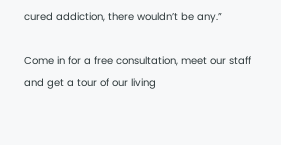cured addiction, there wouldn’t be any.”

Come in for a free consultation, meet our staff and get a tour of our living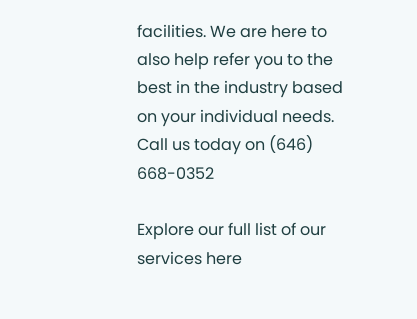facilities. We are here to also help refer you to the best in the industry based on your individual needs.
Call us today on (646) 668-0352

Explore our full list of our services here